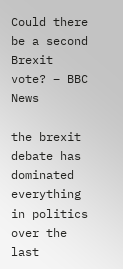Could there be a second Brexit vote? – BBC News

the brexit debate has dominated
everything in politics over the last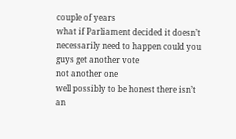couple of years
what if Parliament decided it doesn’t
necessarily need to happen could you
guys get another vote
not another one
well possibly to be honest there isn’t
an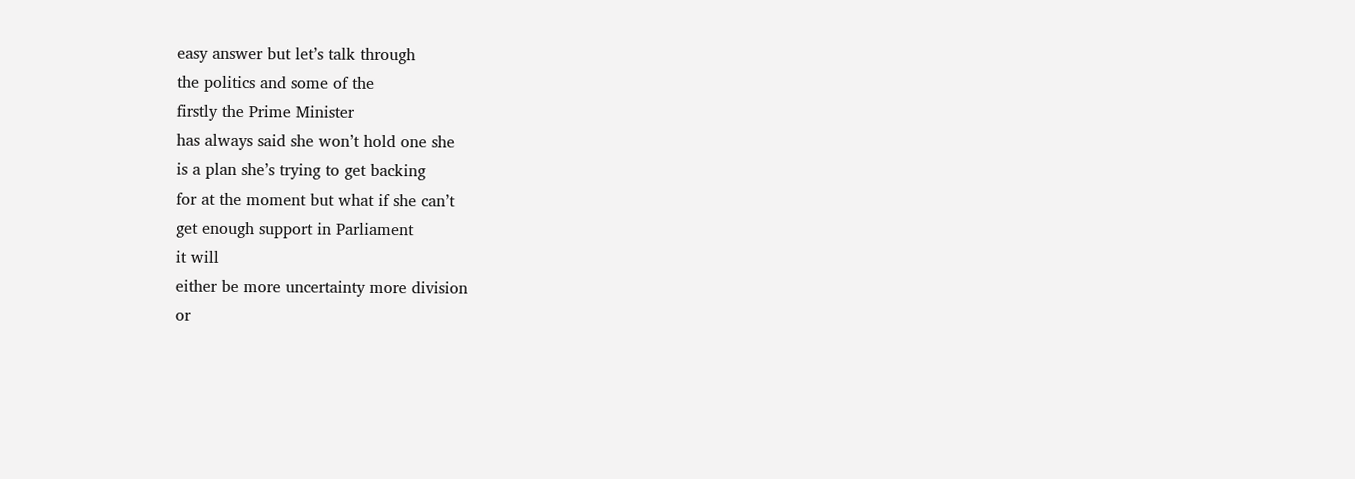easy answer but let’s talk through
the politics and some of the
firstly the Prime Minister
has always said she won’t hold one she
is a plan she’s trying to get backing
for at the moment but what if she can’t
get enough support in Parliament
it will
either be more uncertainty more division
or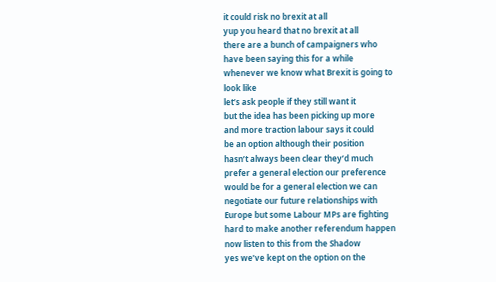it could risk no brexit at all
yup you heard that no brexit at all
there are a bunch of campaigners who
have been saying this for a while
whenever we know what Brexit is going to
look like
let’s ask people if they still want it
but the idea has been picking up more
and more traction labour says it could
be an option although their position
hasn’t always been clear they’d much
prefer a general election our preference
would be for a general election we can
negotiate our future relationships with
Europe but some Labour MPs are fighting
hard to make another referendum happen
now listen to this from the Shadow
yes we’ve kept on the option on the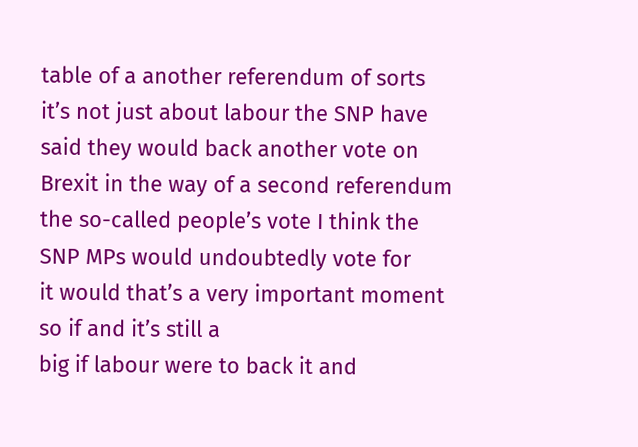table of a another referendum of sorts
it’s not just about labour the SNP have
said they would back another vote on
Brexit in the way of a second referendum
the so-called people’s vote I think the
SNP MPs would undoubtedly vote for
it would that’s a very important moment
so if and it’s still a
big if labour were to back it and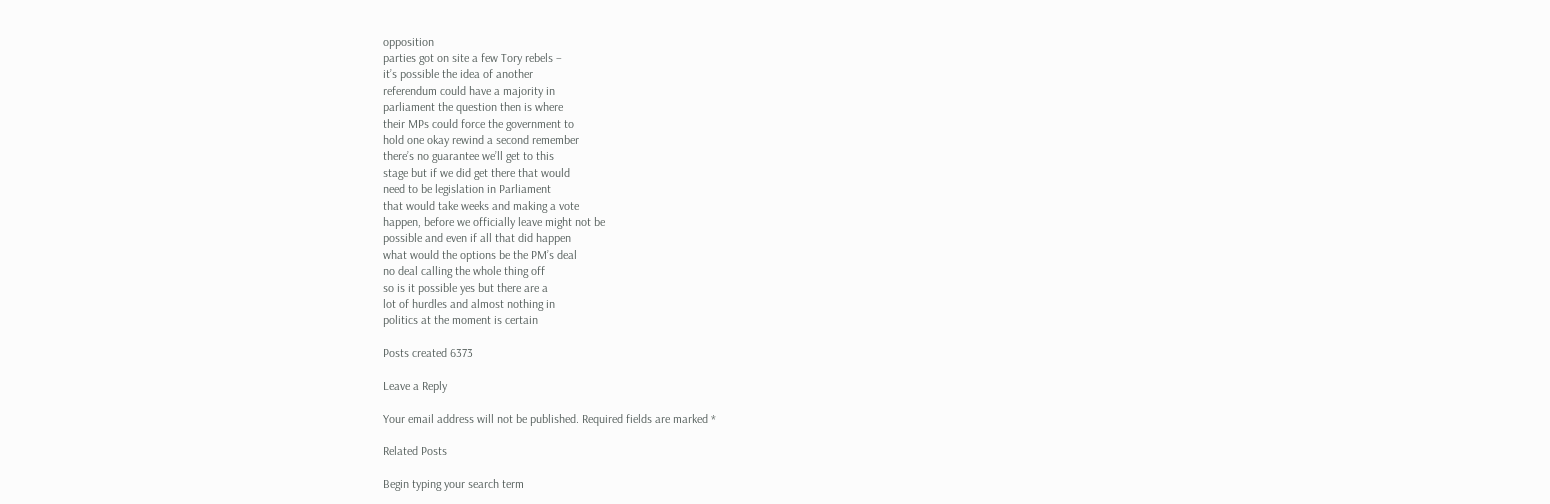opposition
parties got on site a few Tory rebels –
it’s possible the idea of another
referendum could have a majority in
parliament the question then is where
their MPs could force the government to
hold one okay rewind a second remember
there’s no guarantee we’ll get to this
stage but if we did get there that would
need to be legislation in Parliament
that would take weeks and making a vote
happen, before we officially leave might not be
possible and even if all that did happen
what would the options be the PM’s deal
no deal calling the whole thing off
so is it possible yes but there are a
lot of hurdles and almost nothing in
politics at the moment is certain

Posts created 6373

Leave a Reply

Your email address will not be published. Required fields are marked *

Related Posts

Begin typing your search term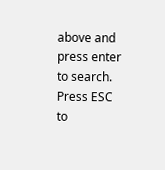above and press enter to search. Press ESC to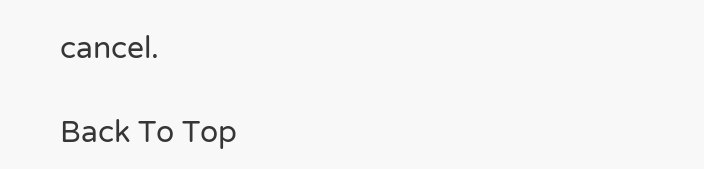cancel.

Back To Top